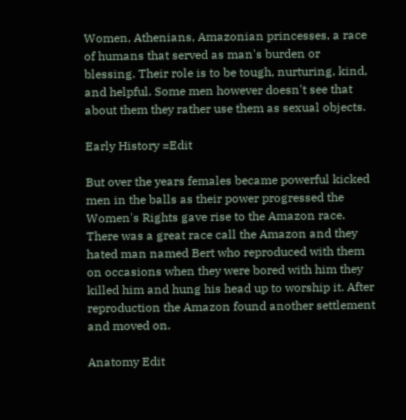Women, Athenians, Amazonian princesses, a race of humans that served as man's burden or blessing. Their role is to be tough, nurturing, kind, and helpful. Some men however doesn't see that about them they rather use them as sexual objects.

Early History =Edit

But over the years females became powerful kicked men in the balls as their power progressed the Women's Rights gave rise to the Amazon race. There was a great race call the Amazon and they hated man named Bert who reproduced with them on occasions when they were bored with him they killed him and hung his head up to worship it. After reproduction the Amazon found another settlement and moved on.

Anatomy Edit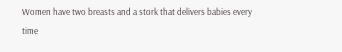Women have two breasts and a stork that delivers babies every time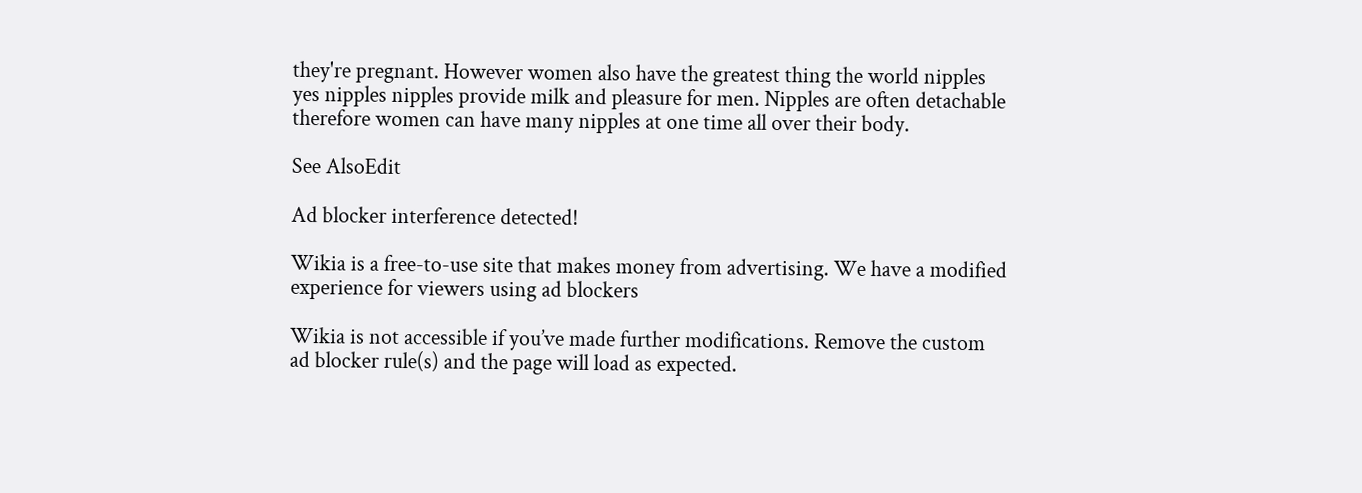they're pregnant. However women also have the greatest thing the world nipples yes nipples nipples provide milk and pleasure for men. Nipples are often detachable therefore women can have many nipples at one time all over their body.

See AlsoEdit

Ad blocker interference detected!

Wikia is a free-to-use site that makes money from advertising. We have a modified experience for viewers using ad blockers

Wikia is not accessible if you’ve made further modifications. Remove the custom ad blocker rule(s) and the page will load as expected.